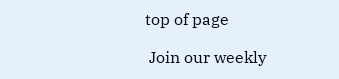top of page

 Join our weekly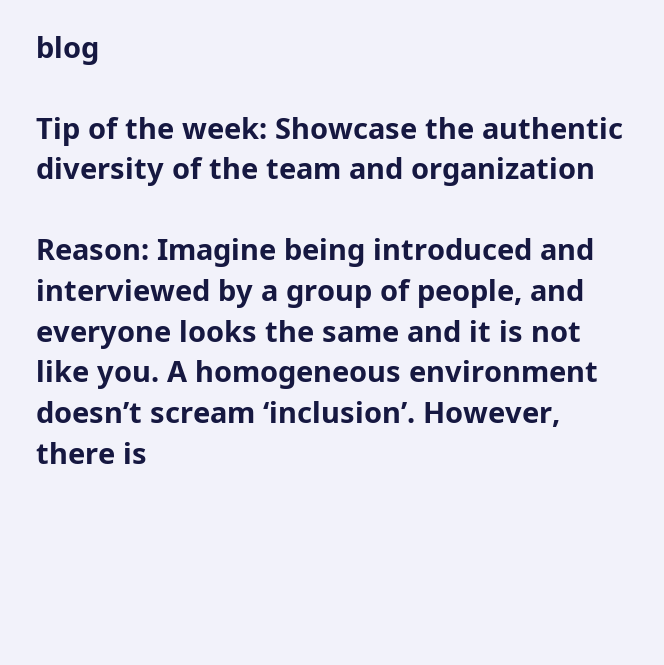blog

Tip of the week: Showcase the authentic diversity of the team and organization

Reason: Imagine being introduced and interviewed by a group of people, and everyone looks the same and it is not like you. A homogeneous environment doesn’t scream ‘inclusion’. However, there is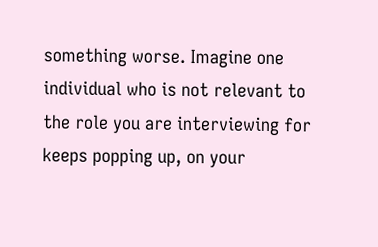something worse. Imagine one individual who is not relevant to the role you are interviewing for keeps popping up, on your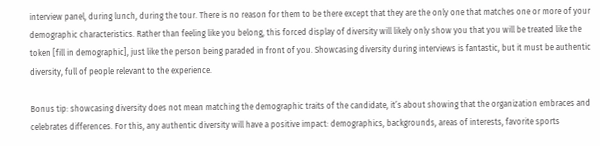interview panel, during lunch, during the tour. There is no reason for them to be there except that they are the only one that matches one or more of your demographic characteristics. Rather than feeling like you belong, this forced display of diversity will likely only show you that you will be treated like the token [fill in demographic], just like the person being paraded in front of you. Showcasing diversity during interviews is fantastic, but it must be authentic diversity, full of people relevant to the experience.

Bonus tip: showcasing diversity does not mean matching the demographic traits of the candidate, it’s about showing that the organization embraces and celebrates differences. For this, any authentic diversity will have a positive impact: demographics, backgrounds, areas of interests, favorite sports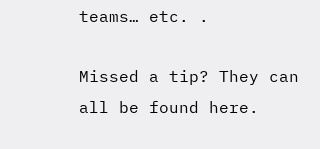teams… etc. .

Missed a tip? They can all be found here.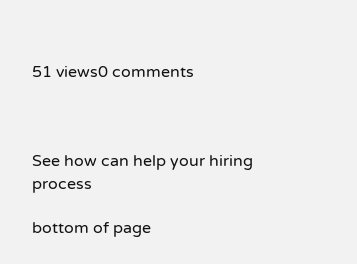51 views0 comments



See how can help your hiring process

bottom of page